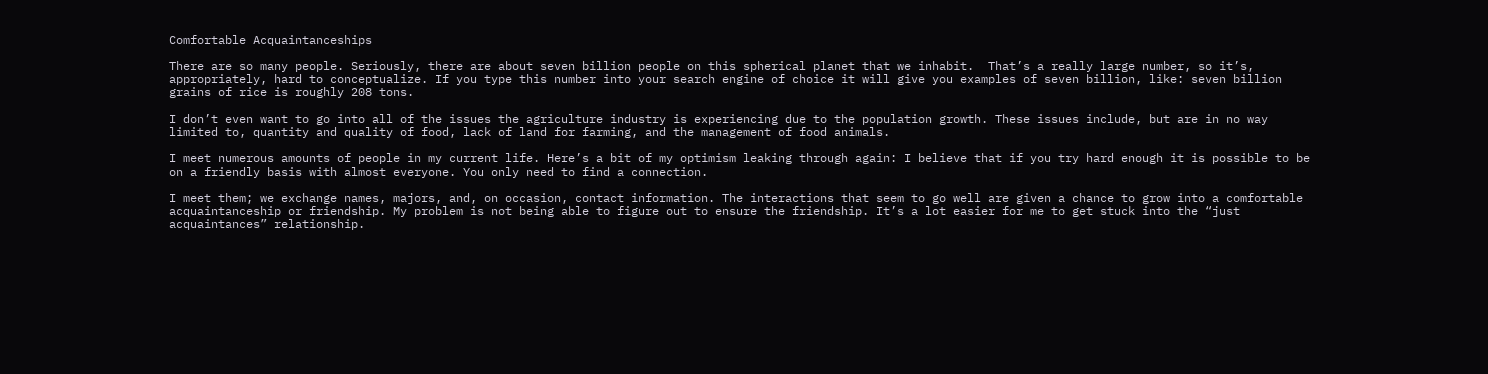Comfortable Acquaintanceships

There are so many people. Seriously, there are about seven billion people on this spherical planet that we inhabit.  That’s a really large number, so it’s, appropriately, hard to conceptualize. If you type this number into your search engine of choice it will give you examples of seven billion, like: seven billion grains of rice is roughly 208 tons.

I don’t even want to go into all of the issues the agriculture industry is experiencing due to the population growth. These issues include, but are in no way limited to, quantity and quality of food, lack of land for farming, and the management of food animals.

I meet numerous amounts of people in my current life. Here’s a bit of my optimism leaking through again: I believe that if you try hard enough it is possible to be on a friendly basis with almost everyone. You only need to find a connection.

I meet them; we exchange names, majors, and, on occasion, contact information. The interactions that seem to go well are given a chance to grow into a comfortable acquaintanceship or friendship. My problem is not being able to figure out to ensure the friendship. It’s a lot easier for me to get stuck into the “just acquaintances” relationship.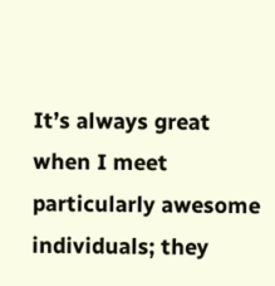It’s always great when I meet particularly awesome individuals; they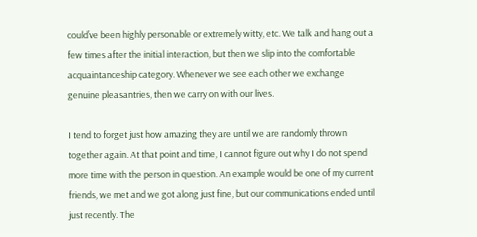could’ve been highly personable or extremely witty, etc. We talk and hang out a few times after the initial interaction, but then we slip into the comfortable acquaintanceship category. Whenever we see each other we exchange genuine pleasantries, then we carry on with our lives.

I tend to forget just how amazing they are until we are randomly thrown together again. At that point and time, I cannot figure out why I do not spend more time with the person in question. An example would be one of my current friends, we met and we got along just fine, but our communications ended until just recently. The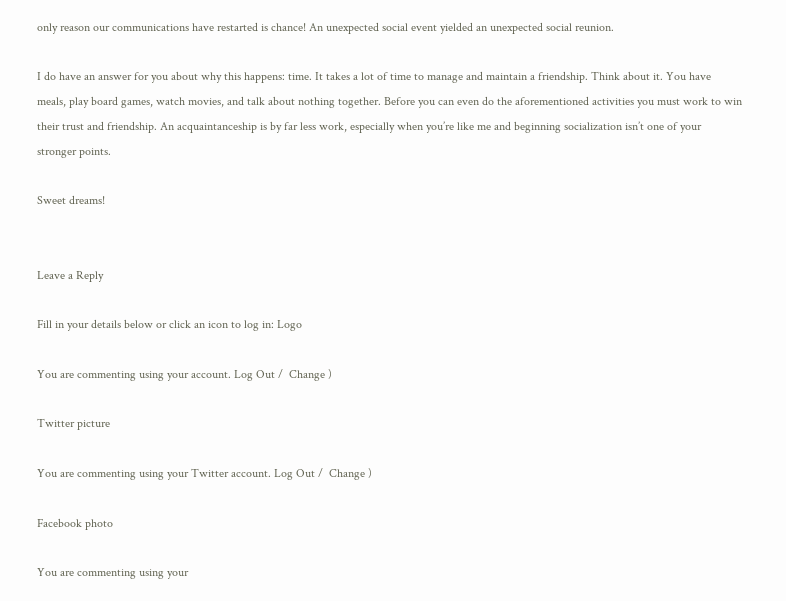only reason our communications have restarted is chance! An unexpected social event yielded an unexpected social reunion.

I do have an answer for you about why this happens: time. It takes a lot of time to manage and maintain a friendship. Think about it. You have meals, play board games, watch movies, and talk about nothing together. Before you can even do the aforementioned activities you must work to win their trust and friendship. An acquaintanceship is by far less work, especially when you’re like me and beginning socialization isn’t one of your stronger points.

Sweet dreams!


Leave a Reply

Fill in your details below or click an icon to log in: Logo

You are commenting using your account. Log Out /  Change )

Twitter picture

You are commenting using your Twitter account. Log Out /  Change )

Facebook photo

You are commenting using your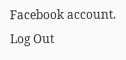Facebook account. Log Out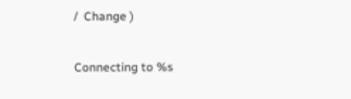/  Change )

Connecting to %s